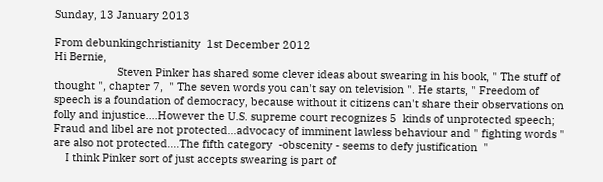Sunday, 13 January 2013

From debunkingchristianity  1st December 2012
Hi Bernie,
                     Steven Pinker has shared some clever ideas about swearing in his book, " The stuff of thought ", chapter 7,  " The seven words you can't say on television ". He starts, " Freedom of speech is a foundation of democracy, because without it citizens can't share their observations on folly and injustice....However the U.S. supreme court recognizes 5  kinds of unprotected speech; Fraud and libel are not protected...advocacy of imminent lawless behaviour and " fighting words " are also not protected....The fifth category  -obscenity - seems to defy justification  "
    I think Pinker sort of just accepts swearing is part of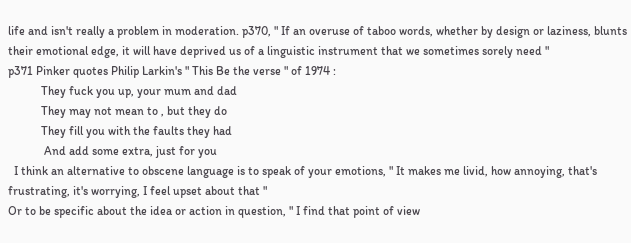life and isn't really a problem in moderation. p370, " If an overuse of taboo words, whether by design or laziness, blunts their emotional edge, it will have deprived us of a linguistic instrument that we sometimes sorely need "
p371 Pinker quotes Philip Larkin's " This Be the verse " of 1974 :
           They fuck you up, your mum and dad
           They may not mean to , but they do
           They fill you with the faults they had
            And add some extra, just for you
  I think an alternative to obscene language is to speak of your emotions, " It makes me livid, how annoying, that's frustrating, it's worrying, I feel upset about that "
Or to be specific about the idea or action in question, " I find that point of view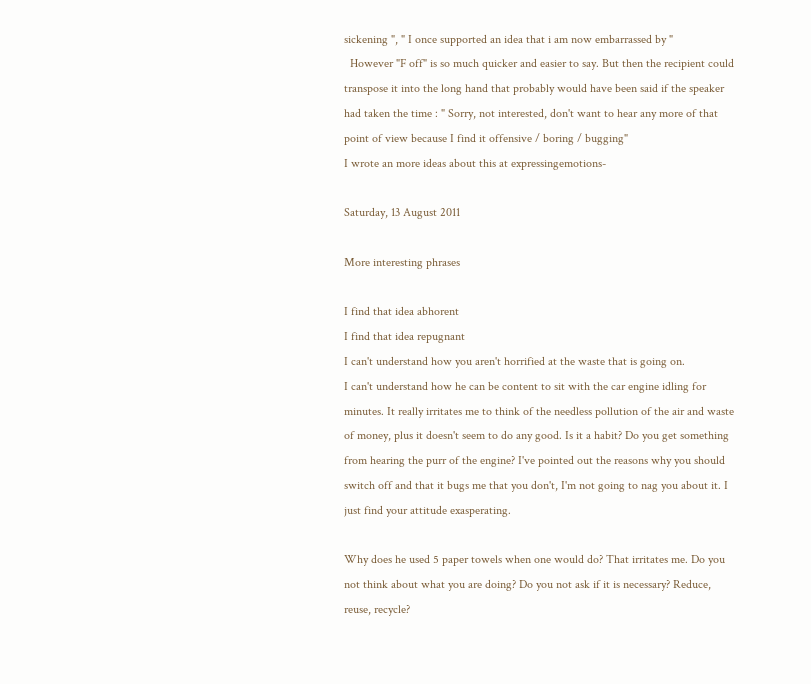sickening ", " I once supported an idea that i am now embarrassed by "
  However "F off" is so much quicker and easier to say. But then the recipient could transpose it into the long hand that probably would have been said if the speaker had taken the time : " Sorry, not interested, don't want to hear any more of that point of view because I find it offensive / boring / bugging"
I wrote an more ideas about this at expressingemotions-

Saturday, 13 August 2011

More interesting phrases

I find that idea abhorent
I find that idea repugnant
I can't understand how you aren't horrified at the waste that is going on.
I can't understand how he can be content to sit with the car engine idling for minutes. It really irritates me to think of the needless pollution of the air and waste of money, plus it doesn't seem to do any good. Is it a habit? Do you get something from hearing the purr of the engine? I've pointed out the reasons why you should switch off and that it bugs me that you don't, I'm not going to nag you about it. I just find your attitude exasperating.

Why does he used 5 paper towels when one would do? That irritates me. Do you not think about what you are doing? Do you not ask if it is necessary? Reduce, reuse, recycle?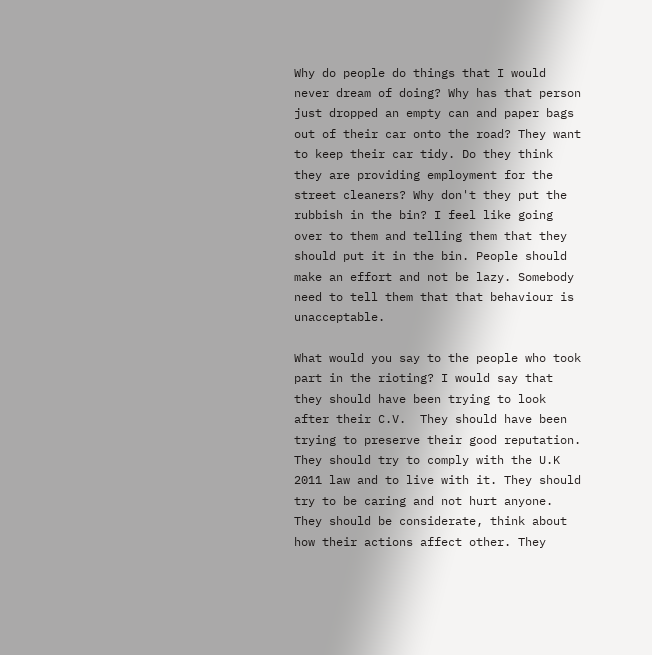Why do people do things that I would never dream of doing? Why has that person just dropped an empty can and paper bags out of their car onto the road? They want to keep their car tidy. Do they think they are providing employment for the street cleaners? Why don't they put the rubbish in the bin? I feel like going over to them and telling them that they should put it in the bin. People should make an effort and not be lazy. Somebody need to tell them that that behaviour is unacceptable.

What would you say to the people who took part in the rioting? I would say that they should have been trying to look after their C.V.  They should have been trying to preserve their good reputation. They should try to comply with the U.K 2011 law and to live with it. They should try to be caring and not hurt anyone. They should be considerate, think about how their actions affect other. They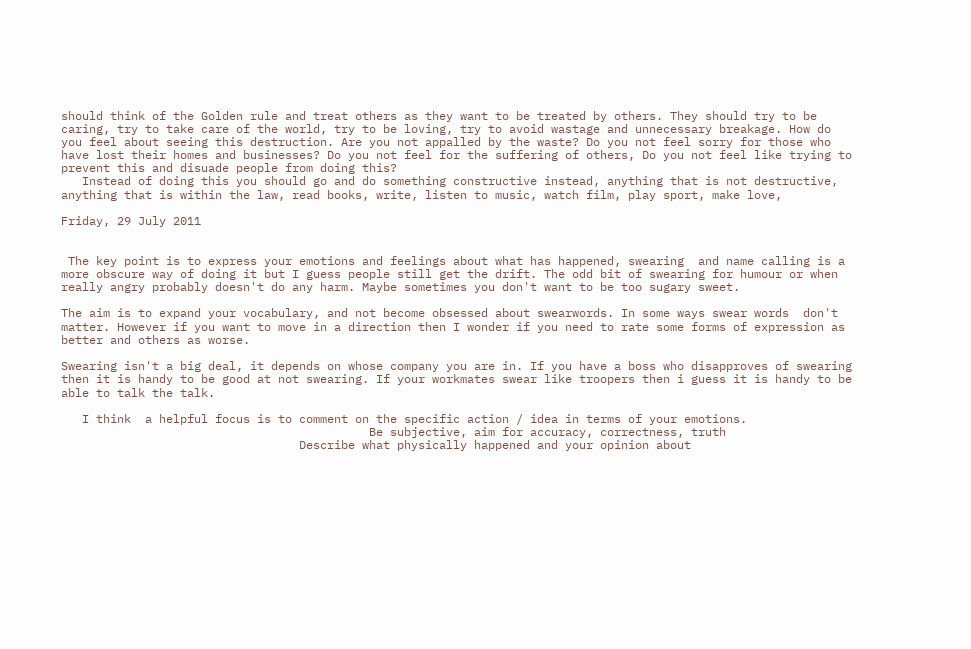should think of the Golden rule and treat others as they want to be treated by others. They should try to be caring, try to take care of the world, try to be loving, try to avoid wastage and unnecessary breakage. How do you feel about seeing this destruction. Are you not appalled by the waste? Do you not feel sorry for those who have lost their homes and businesses? Do you not feel for the suffering of others, Do you not feel like trying to prevent this and disuade people from doing this?
   Instead of doing this you should go and do something constructive instead, anything that is not destructive, anything that is within the law, read books, write, listen to music, watch film, play sport, make love,

Friday, 29 July 2011


 The key point is to express your emotions and feelings about what has happened, swearing  and name calling is a more obscure way of doing it but I guess people still get the drift. The odd bit of swearing for humour or when really angry probably doesn't do any harm. Maybe sometimes you don't want to be too sugary sweet.

The aim is to expand your vocabulary, and not become obsessed about swearwords. In some ways swear words  don't matter. However if you want to move in a direction then I wonder if you need to rate some forms of expression as better and others as worse.

Swearing isn't a big deal, it depends on whose company you are in. If you have a boss who disapproves of swearing then it is handy to be good at not swearing. If your workmates swear like troopers then i guess it is handy to be able to talk the talk.

   I think  a helpful focus is to comment on the specific action / idea in terms of your emotions.
                                            Be subjective, aim for accuracy, correctness, truth
                                  Describe what physically happened and your opinion about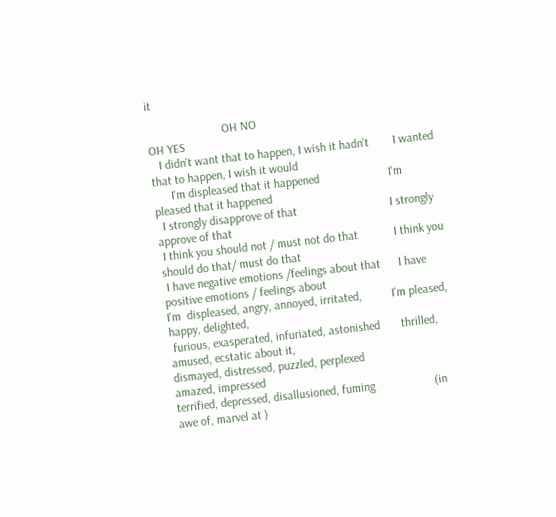it

                         OH NO                                                            OH YES
   I didn't want that to happen, I wish it hadn't        I wanted that to happen, I wish it would
      I'm displeased that it happened                       I'm pleased that it happened
  I strongly disapprove of that                               I strongly approve of that
 I think you should not / must not do that            I think you should do that/ must do that
 I have negative emotions /feelings about that      I have positive emotions / feelings about
I'm  displeased, angry, annoyed, irritated,          I'm pleased, happy, delighted,
 furious, exasperated, infuriated, astonished       thrilled, amused, ecstatic about it,
dismayed, distressed, puzzled, perplexed                      amazed, impressed
terrified, depressed, disallusioned, fuming                    (in awe of, marvel at )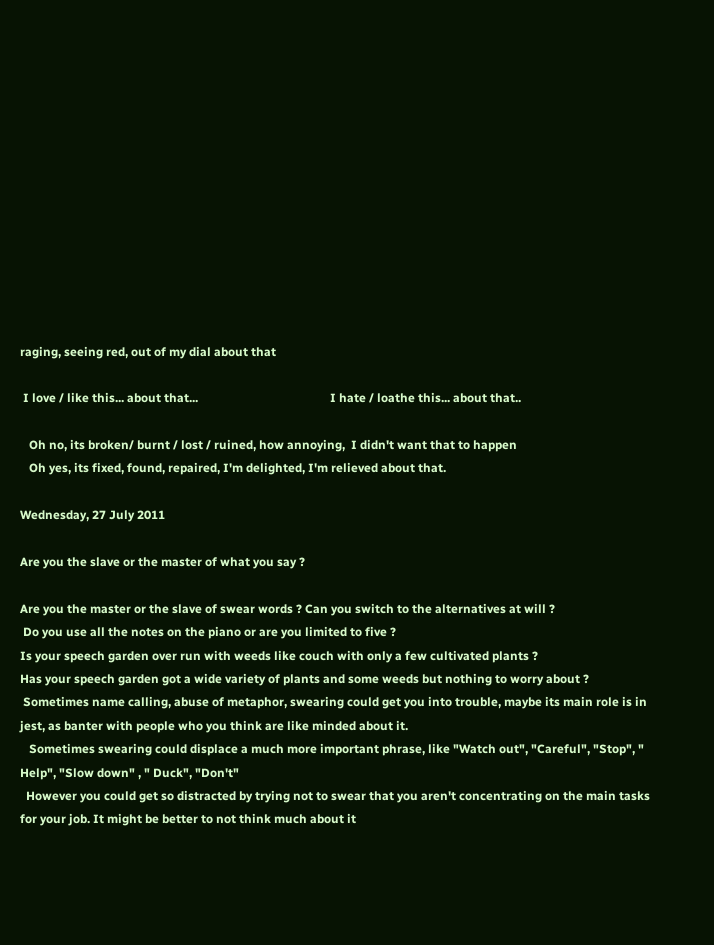raging, seeing red, out of my dial about that

 I love / like this... about that...                                            I hate / loathe this... about that..

   Oh no, its broken/ burnt / lost / ruined, how annoying,  I didn't want that to happen
   Oh yes, its fixed, found, repaired, I'm delighted, I'm relieved about that.

Wednesday, 27 July 2011

Are you the slave or the master of what you say ?

Are you the master or the slave of swear words ? Can you switch to the alternatives at will ?
 Do you use all the notes on the piano or are you limited to five ?
Is your speech garden over run with weeds like couch with only a few cultivated plants ?
Has your speech garden got a wide variety of plants and some weeds but nothing to worry about ?
 Sometimes name calling, abuse of metaphor, swearing could get you into trouble, maybe its main role is in jest, as banter with people who you think are like minded about it.
   Sometimes swearing could displace a much more important phrase, like "Watch out", "Careful", "Stop", " Help", "Slow down" , " Duck", "Don't"
  However you could get so distracted by trying not to swear that you aren't concentrating on the main tasks for your job. It might be better to not think much about it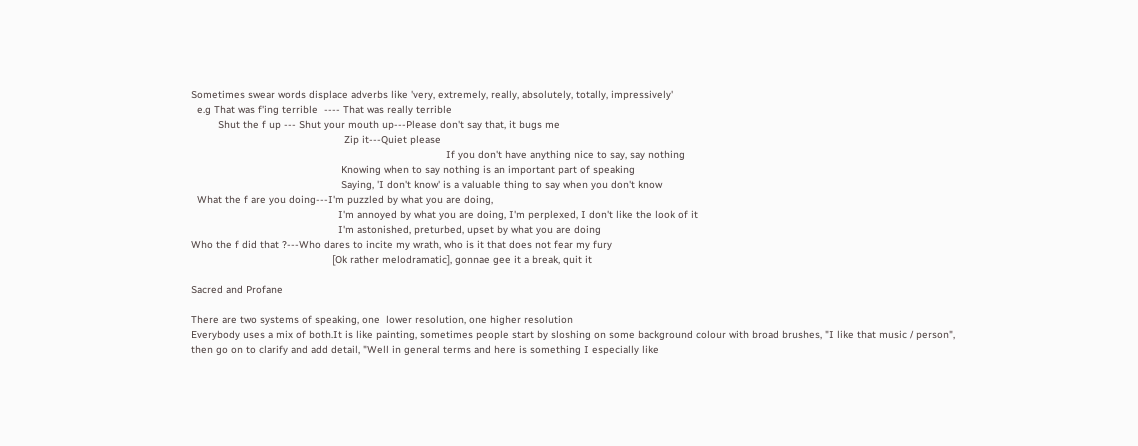Sometimes swear words displace adverbs like 'very, extremely, really, absolutely, totally, impressively'
  e.g That was f'ing terrible  ---- That was really terrible
         Shut the f up --- Shut your mouth up---Please don't say that, it bugs me
                                                   Zip it---Quiet please
                                                                                     If you don't have anything nice to say, say nothing
                                                  Knowing when to say nothing is an important part of speaking
                                                  Saying, 'I don't know' is a valuable thing to say when you don't know
  What the f are you doing---I'm puzzled by what you are doing,
                                                 I'm annoyed by what you are doing, I'm perplexed, I don't like the look of it
                                                 I'm astonished, preturbed, upset by what you are doing
Who the f did that ?---Who dares to incite my wrath, who is it that does not fear my fury
                                               [Ok rather melodramatic], gonnae gee it a break, quit it

Sacred and Profane

There are two systems of speaking, one  lower resolution, one higher resolution
Everybody uses a mix of both.It is like painting, sometimes people start by sloshing on some background colour with broad brushes, "I like that music / person", then go on to clarify and add detail, "Well in general terms and here is something I especially like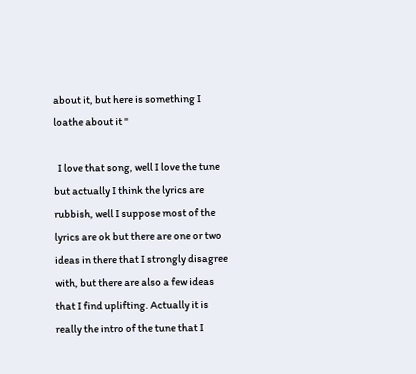about it, but here is something I loathe about it "

  I love that song, well I love the tune but actually I think the lyrics are rubbish, well I suppose most of the lyrics are ok but there are one or two ideas in there that I strongly disagree with, but there are also a few ideas that I find uplifting. Actually it is really the intro of the tune that I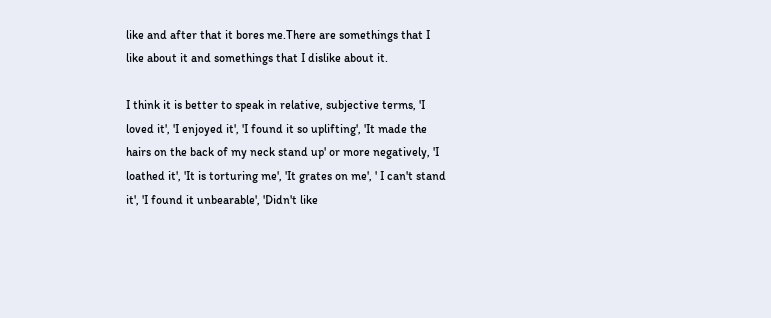like and after that it bores me.There are somethings that I like about it and somethings that I dislike about it.

I think it is better to speak in relative, subjective terms, 'I loved it', 'I enjoyed it', 'I found it so uplifting', 'It made the hairs on the back of my neck stand up' or more negatively, 'I loathed it', 'It is torturing me', 'It grates on me', ' I can't stand it', 'I found it unbearable', 'Didn't like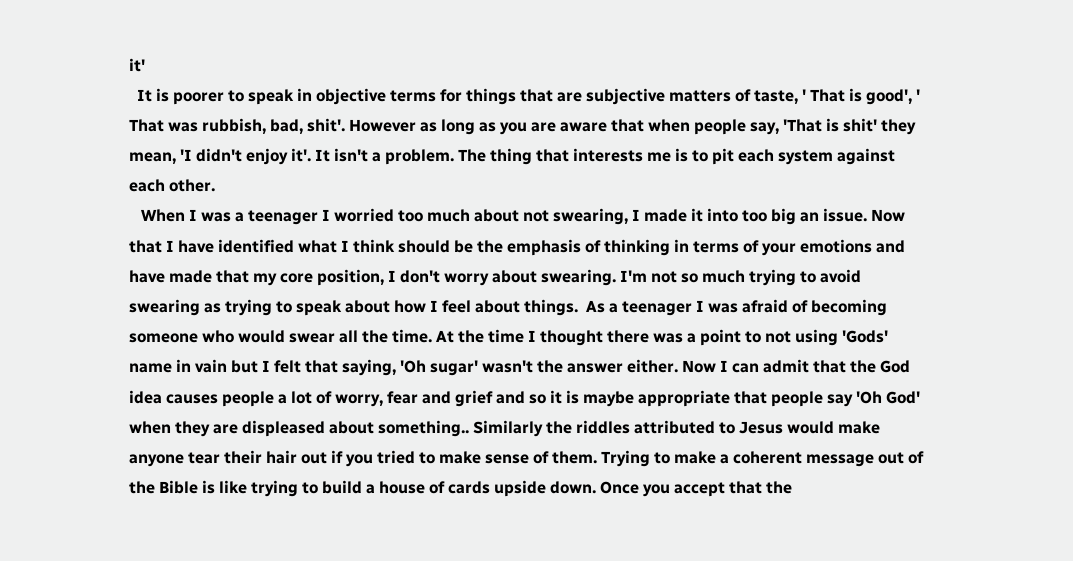it'
  It is poorer to speak in objective terms for things that are subjective matters of taste, ' That is good', ' That was rubbish, bad, shit'. However as long as you are aware that when people say, 'That is shit' they mean, 'I didn't enjoy it'. It isn't a problem. The thing that interests me is to pit each system against each other.
   When I was a teenager I worried too much about not swearing, I made it into too big an issue. Now that I have identified what I think should be the emphasis of thinking in terms of your emotions and have made that my core position, I don't worry about swearing. I'm not so much trying to avoid swearing as trying to speak about how I feel about things.  As a teenager I was afraid of becoming someone who would swear all the time. At the time I thought there was a point to not using 'Gods' name in vain but I felt that saying, 'Oh sugar' wasn't the answer either. Now I can admit that the God idea causes people a lot of worry, fear and grief and so it is maybe appropriate that people say 'Oh God' when they are displeased about something.. Similarly the riddles attributed to Jesus would make anyone tear their hair out if you tried to make sense of them. Trying to make a coherent message out of the Bible is like trying to build a house of cards upside down. Once you accept that the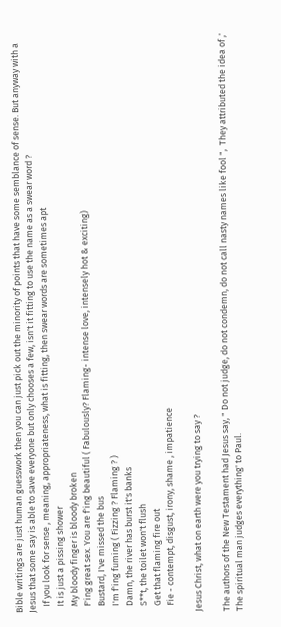Bible writings are just human guesswork then you can just pick out the minority of points that have some semblance of sense. But anyway with a Jesus that some say is able to save everyone but only chooses a few, isn't it fitting to use the name as a swear word ?
   If you look for sense , meaning, appropriateness, what is fitting, then swear words are sometimes apt
   It is just a pissing shower
   My bloody finger is bloody broken
   F'ing great sex. You are f'ing beautiful ( Fabulously? Flaming- intense love, intensely hot & exciting)
   Bustard, I've missed the bus
   I'm f'ing fuming ( Fizzing ? Flaming ? )
   Damn, the river has burst it's banks
   S**t, the toilet won't flush
   Get that flaming fire out
   Fie - contempt, disgust, irony, shame , impatience

Jesus Christ, what on earth were you trying to say ?

The authors of the New Testament had Jesus say, " Do not judge, do not condemn, do not call nasty names like fool ",  They attributed the idea of ,' The spiritual man judges everything' to Paul.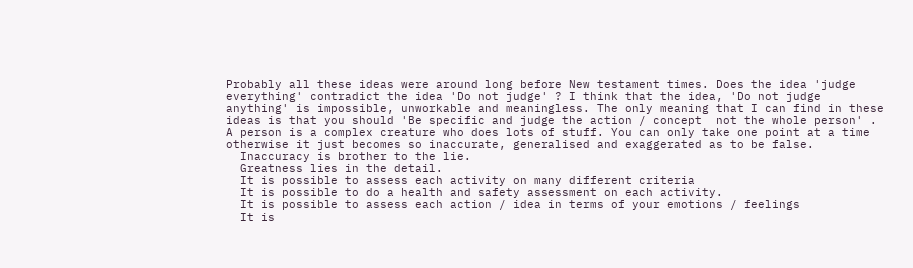Probably all these ideas were around long before New testament times. Does the idea 'judge everything' contradict the idea 'Do not judge' ? I think that the idea, 'Do not judge anything' is impossible, unworkable and meaningless. The only meaning that I can find in these ideas is that you should 'Be specific and judge the action / concept  not the whole person' . A person is a complex creature who does lots of stuff. You can only take one point at a time otherwise it just becomes so inaccurate, generalised and exaggerated as to be false.
  Inaccuracy is brother to the lie.
  Greatness lies in the detail.
  It is possible to assess each activity on many different criteria
  It is possible to do a health and safety assessment on each activity.
  It is possible to assess each action / idea in terms of your emotions / feelings
  It is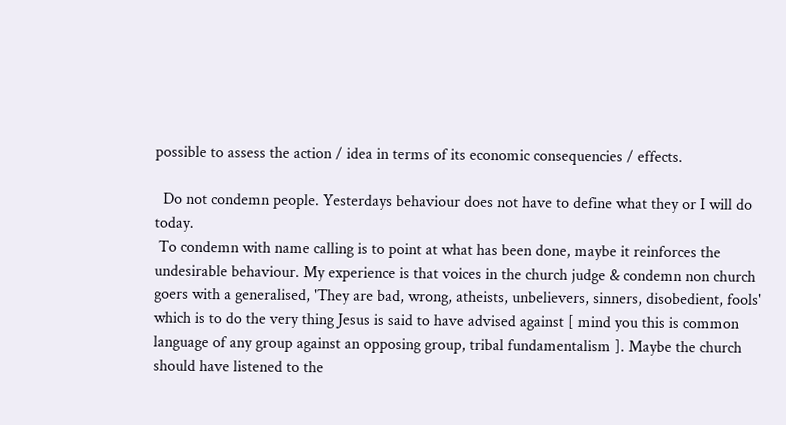possible to assess the action / idea in terms of its economic consequencies / effects.

  Do not condemn people. Yesterdays behaviour does not have to define what they or I will do today.
 To condemn with name calling is to point at what has been done, maybe it reinforces the undesirable behaviour. My experience is that voices in the church judge & condemn non church goers with a generalised, 'They are bad, wrong, atheists, unbelievers, sinners, disobedient, fools' which is to do the very thing Jesus is said to have advised against [ mind you this is common language of any group against an opposing group, tribal fundamentalism ]. Maybe the church should have listened to the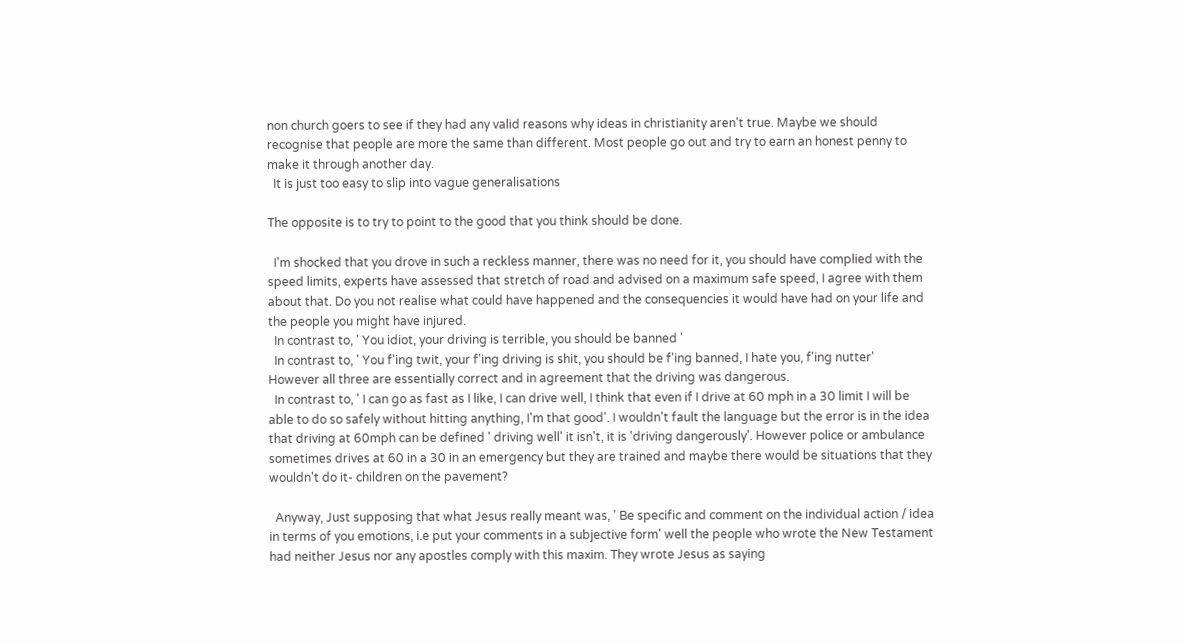non church goers to see if they had any valid reasons why ideas in christianity aren't true. Maybe we should recognise that people are more the same than different. Most people go out and try to earn an honest penny to make it through another day.
  It is just too easy to slip into vague generalisations

The opposite is to try to point to the good that you think should be done.

  I'm shocked that you drove in such a reckless manner, there was no need for it, you should have complied with the speed limits, experts have assessed that stretch of road and advised on a maximum safe speed, I agree with them about that. Do you not realise what could have happened and the consequencies it would have had on your life and the people you might have injured.
  In contrast to, ' You idiot, your driving is terrible, you should be banned '
  In contrast to, ' You f'ing twit, your f'ing driving is shit, you should be f'ing banned, I hate you, f'ing nutter'
However all three are essentially correct and in agreement that the driving was dangerous.
  In contrast to, ' I can go as fast as I like, I can drive well, I think that even if I drive at 60 mph in a 30 limit I will be able to do so safely without hitting anything, I'm that good'. I wouldn't fault the language but the error is in the idea that driving at 60mph can be defined ' driving well' it isn't, it is 'driving dangerously'. However police or ambulance sometimes drives at 60 in a 30 in an emergency but they are trained and maybe there would be situations that they wouldn't do it- children on the pavement?

  Anyway, Just supposing that what Jesus really meant was, ' Be specific and comment on the individual action / idea in terms of you emotions, i.e put your comments in a subjective form' well the people who wrote the New Testament had neither Jesus nor any apostles comply with this maxim. They wrote Jesus as saying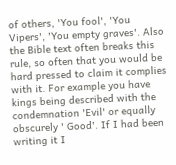of others, 'You fool', 'You Vipers', 'You empty graves'. Also the Bible text often breaks this rule, so often that you would be hard pressed to claim it complies with it. For example you have kings being described with the condemnation 'Evil' or equally obscurely ' Good'. If I had been writing it I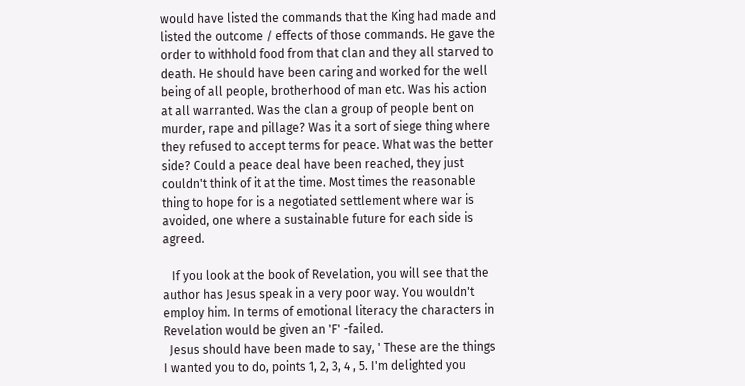would have listed the commands that the King had made and listed the outcome / effects of those commands. He gave the order to withhold food from that clan and they all starved to death. He should have been caring and worked for the well being of all people, brotherhood of man etc. Was his action at all warranted. Was the clan a group of people bent on murder, rape and pillage? Was it a sort of siege thing where they refused to accept terms for peace. What was the better side? Could a peace deal have been reached, they just couldn't think of it at the time. Most times the reasonable thing to hope for is a negotiated settlement where war is avoided, one where a sustainable future for each side is agreed.

   If you look at the book of Revelation, you will see that the author has Jesus speak in a very poor way. You wouldn't employ him. In terms of emotional literacy the characters in Revelation would be given an 'F' -failed.
  Jesus should have been made to say, ' These are the things I wanted you to do, points 1, 2, 3, 4 , 5. I'm delighted you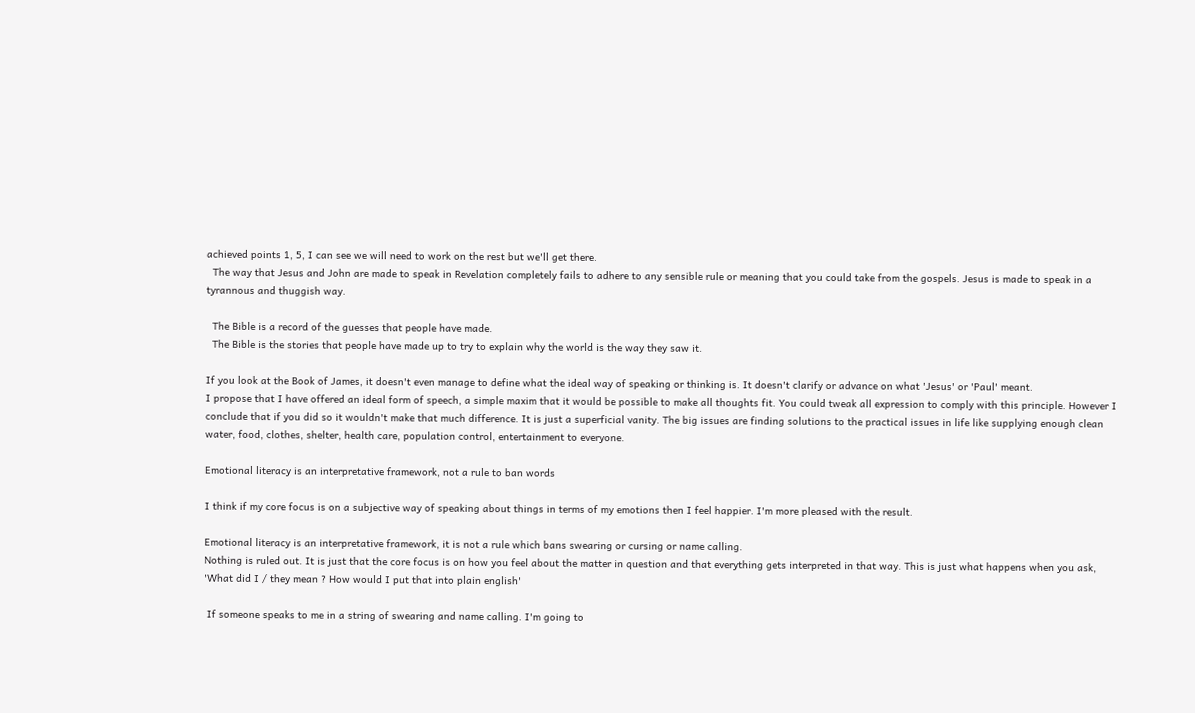achieved points 1, 5, I can see we will need to work on the rest but we'll get there.
  The way that Jesus and John are made to speak in Revelation completely fails to adhere to any sensible rule or meaning that you could take from the gospels. Jesus is made to speak in a tyrannous and thuggish way.

  The Bible is a record of the guesses that people have made.
  The Bible is the stories that people have made up to try to explain why the world is the way they saw it.

If you look at the Book of James, it doesn't even manage to define what the ideal way of speaking or thinking is. It doesn't clarify or advance on what 'Jesus' or 'Paul' meant.
I propose that I have offered an ideal form of speech, a simple maxim that it would be possible to make all thoughts fit. You could tweak all expression to comply with this principle. However I conclude that if you did so it wouldn't make that much difference. It is just a superficial vanity. The big issues are finding solutions to the practical issues in life like supplying enough clean water, food, clothes, shelter, health care, population control, entertainment to everyone.

Emotional literacy is an interpretative framework, not a rule to ban words

I think if my core focus is on a subjective way of speaking about things in terms of my emotions then I feel happier. I'm more pleased with the result.

Emotional literacy is an interpretative framework, it is not a rule which bans swearing or cursing or name calling.
Nothing is ruled out. It is just that the core focus is on how you feel about the matter in question and that everything gets interpreted in that way. This is just what happens when you ask, 'What did I / they mean ? How would I put that into plain english'

 If someone speaks to me in a string of swearing and name calling. I'm going to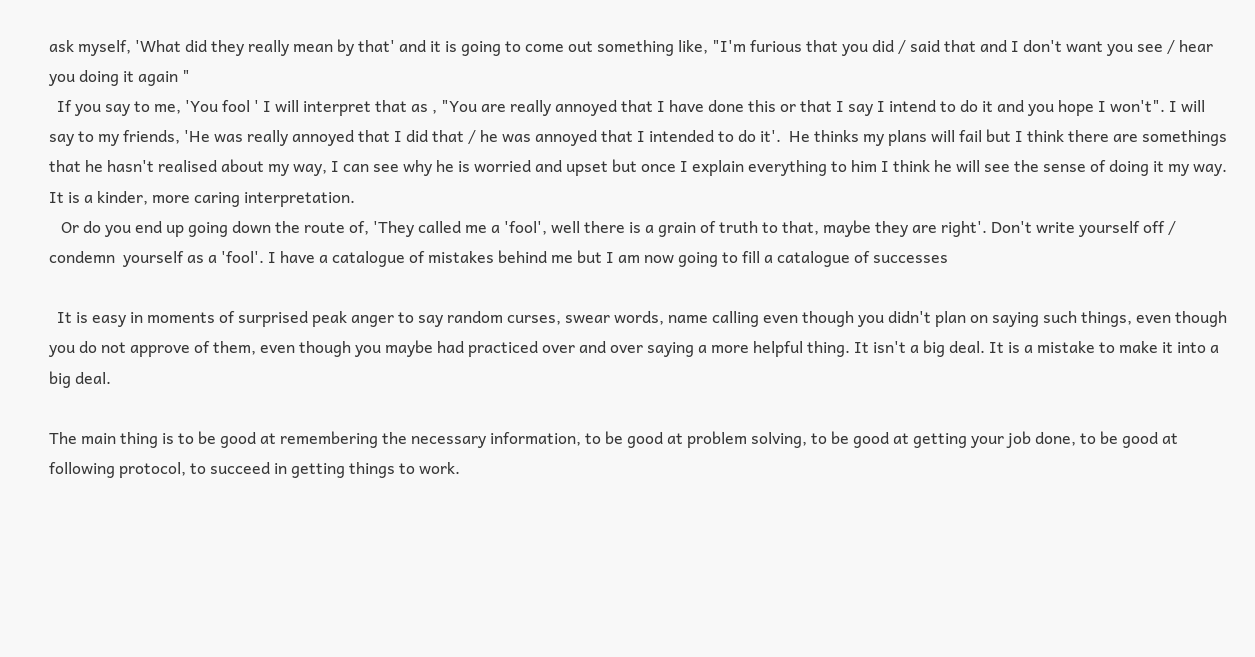ask myself, 'What did they really mean by that' and it is going to come out something like, "I'm furious that you did / said that and I don't want you see / hear you doing it again "
  If you say to me, 'You fool ' I will interpret that as , "You are really annoyed that I have done this or that I say I intend to do it and you hope I won't". I will say to my friends, 'He was really annoyed that I did that / he was annoyed that I intended to do it'.  He thinks my plans will fail but I think there are somethings that he hasn't realised about my way, I can see why he is worried and upset but once I explain everything to him I think he will see the sense of doing it my way. It is a kinder, more caring interpretation.
   Or do you end up going down the route of, 'They called me a 'fool', well there is a grain of truth to that, maybe they are right'. Don't write yourself off / condemn  yourself as a 'fool'. I have a catalogue of mistakes behind me but I am now going to fill a catalogue of successes

  It is easy in moments of surprised peak anger to say random curses, swear words, name calling even though you didn't plan on saying such things, even though you do not approve of them, even though you maybe had practiced over and over saying a more helpful thing. It isn't a big deal. It is a mistake to make it into a big deal.

The main thing is to be good at remembering the necessary information, to be good at problem solving, to be good at getting your job done, to be good at following protocol, to succeed in getting things to work.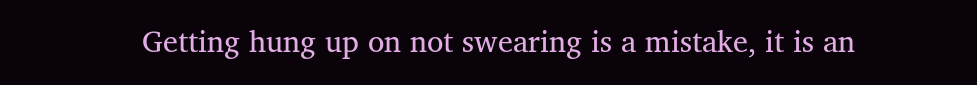Getting hung up on not swearing is a mistake, it is an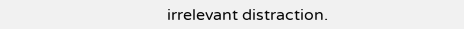irrelevant distraction.